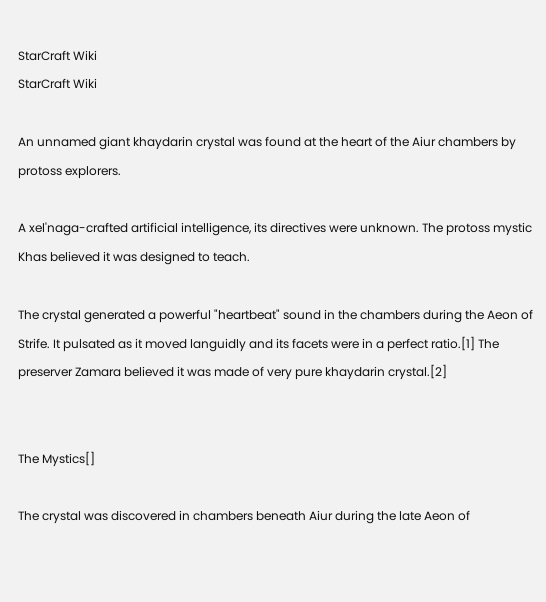StarCraft Wiki
StarCraft Wiki

An unnamed giant khaydarin crystal was found at the heart of the Aiur chambers by protoss explorers.

A xel'naga-crafted artificial intelligence, its directives were unknown. The protoss mystic Khas believed it was designed to teach.

The crystal generated a powerful "heartbeat" sound in the chambers during the Aeon of Strife. It pulsated as it moved languidly and its facets were in a perfect ratio.[1] The preserver Zamara believed it was made of very pure khaydarin crystal.[2]


The Mystics[]

The crystal was discovered in chambers beneath Aiur during the late Aeon of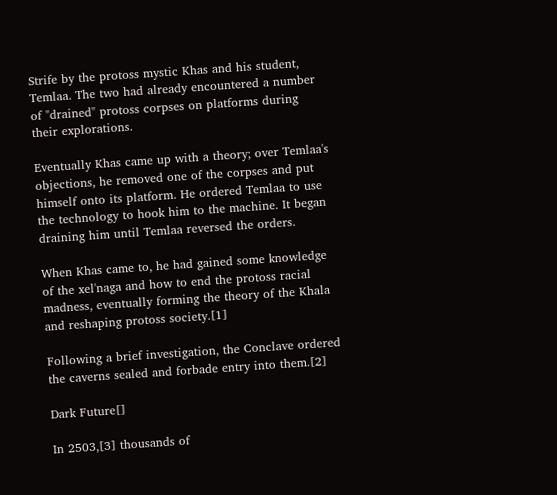Strife by the protoss mystic Khas and his student, Temlaa. The two had already encountered a number of "drained" protoss corpses on platforms during their explorations.

Eventually Khas came up with a theory; over Temlaa's objections, he removed one of the corpses and put himself onto its platform. He ordered Temlaa to use the technology to hook him to the machine. It began draining him until Temlaa reversed the orders.

When Khas came to, he had gained some knowledge of the xel'naga and how to end the protoss racial madness, eventually forming the theory of the Khala and reshaping protoss society.[1]

Following a brief investigation, the Conclave ordered the caverns sealed and forbade entry into them.[2]

Dark Future[]

In 2503,[3] thousands of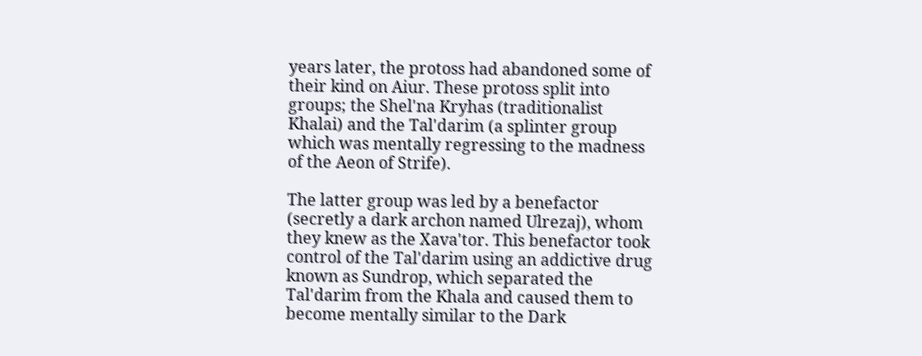years later, the protoss had abandoned some of their kind on Aiur. These protoss split into groups; the Shel'na Kryhas (traditionalist Khalai) and the Tal'darim (a splinter group which was mentally regressing to the madness of the Aeon of Strife).

The latter group was led by a benefactor (secretly a dark archon named Ulrezaj), whom they knew as the Xava'tor. This benefactor took control of the Tal'darim using an addictive drug known as Sundrop, which separated the Tal'darim from the Khala and caused them to become mentally similar to the Dark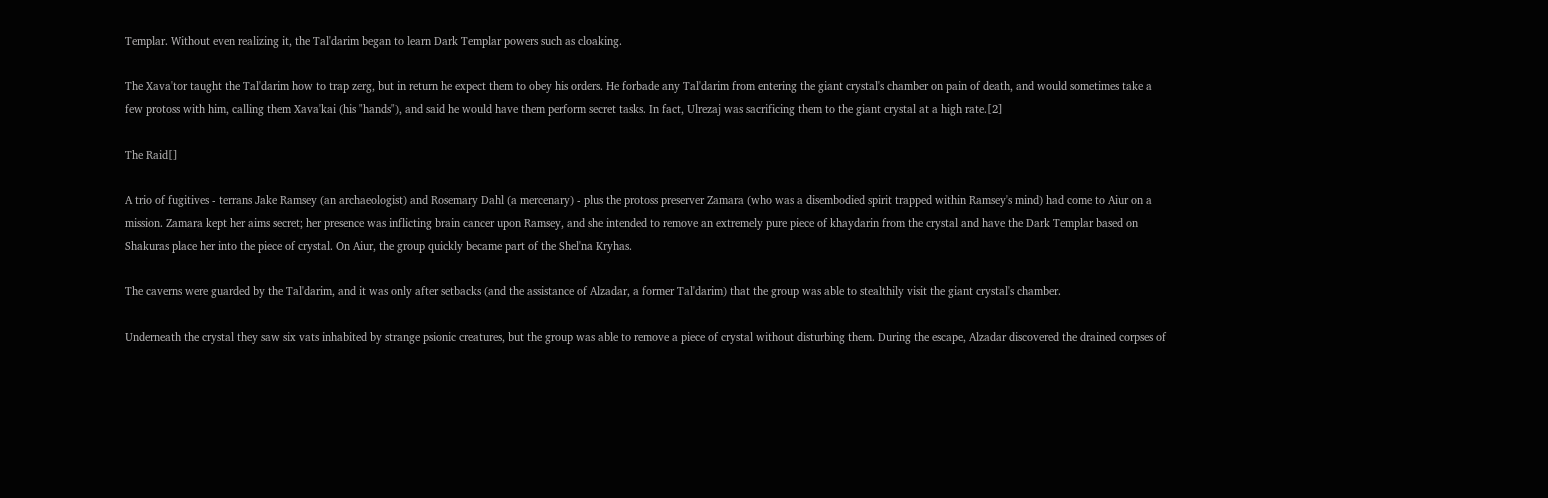Templar. Without even realizing it, the Tal'darim began to learn Dark Templar powers such as cloaking.

The Xava'tor taught the Tal'darim how to trap zerg, but in return he expect them to obey his orders. He forbade any Tal'darim from entering the giant crystal's chamber on pain of death, and would sometimes take a few protoss with him, calling them Xava'kai (his "hands"), and said he would have them perform secret tasks. In fact, Ulrezaj was sacrificing them to the giant crystal at a high rate.[2]

The Raid[]

A trio of fugitives - terrans Jake Ramsey (an archaeologist) and Rosemary Dahl (a mercenary) - plus the protoss preserver Zamara (who was a disembodied spirit trapped within Ramsey's mind) had come to Aiur on a mission. Zamara kept her aims secret; her presence was inflicting brain cancer upon Ramsey, and she intended to remove an extremely pure piece of khaydarin from the crystal and have the Dark Templar based on Shakuras place her into the piece of crystal. On Aiur, the group quickly became part of the Shel'na Kryhas.

The caverns were guarded by the Tal'darim, and it was only after setbacks (and the assistance of Alzadar, a former Tal'darim) that the group was able to stealthily visit the giant crystal's chamber.

Underneath the crystal they saw six vats inhabited by strange psionic creatures, but the group was able to remove a piece of crystal without disturbing them. During the escape, Alzadar discovered the drained corpses of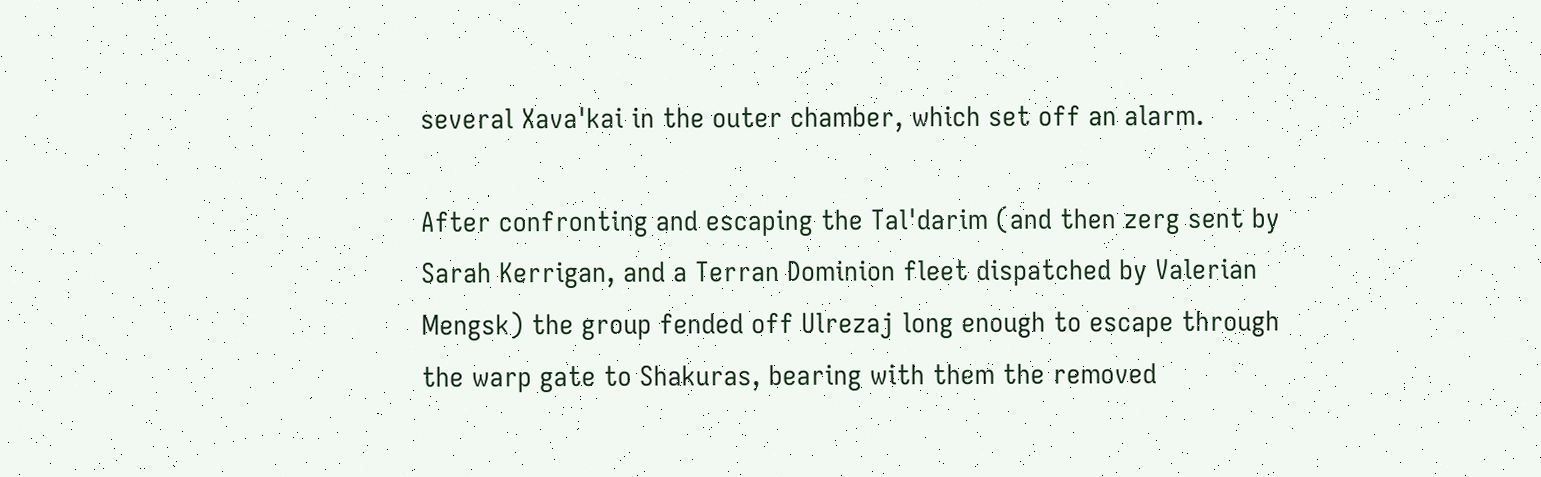several Xava'kai in the outer chamber, which set off an alarm.

After confronting and escaping the Tal'darim (and then zerg sent by Sarah Kerrigan, and a Terran Dominion fleet dispatched by Valerian Mengsk) the group fended off Ulrezaj long enough to escape through the warp gate to Shakuras, bearing with them the removed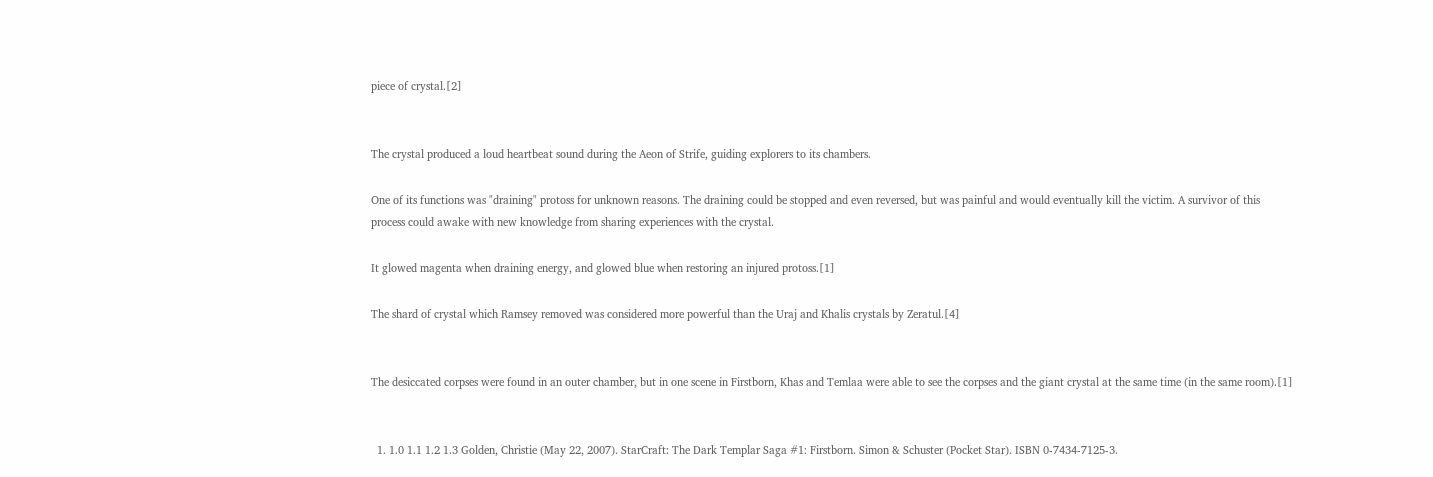piece of crystal.[2]


The crystal produced a loud heartbeat sound during the Aeon of Strife, guiding explorers to its chambers.

One of its functions was "draining" protoss for unknown reasons. The draining could be stopped and even reversed, but was painful and would eventually kill the victim. A survivor of this process could awake with new knowledge from sharing experiences with the crystal.

It glowed magenta when draining energy, and glowed blue when restoring an injured protoss.[1]

The shard of crystal which Ramsey removed was considered more powerful than the Uraj and Khalis crystals by Zeratul.[4]


The desiccated corpses were found in an outer chamber, but in one scene in Firstborn, Khas and Temlaa were able to see the corpses and the giant crystal at the same time (in the same room).[1]


  1. 1.0 1.1 1.2 1.3 Golden, Christie (May 22, 2007). StarCraft: The Dark Templar Saga #1: Firstborn. Simon & Schuster (Pocket Star). ISBN 0-7434-7125-3.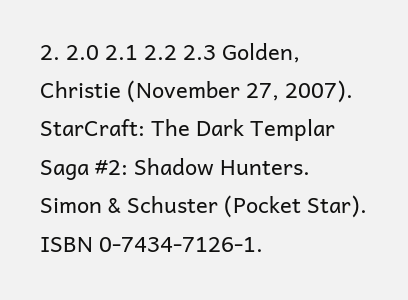2. 2.0 2.1 2.2 2.3 Golden, Christie (November 27, 2007). StarCraft: The Dark Templar Saga #2: Shadow Hunters. Simon & Schuster (Pocket Star). ISBN 0-7434-7126-1.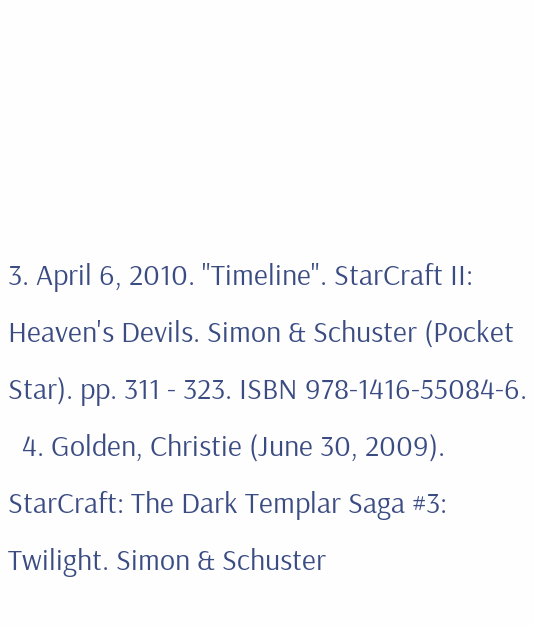3. April 6, 2010. "Timeline". StarCraft II: Heaven's Devils. Simon & Schuster (Pocket Star). pp. 311 - 323. ISBN 978-1416-55084-6.
  4. Golden, Christie (June 30, 2009). StarCraft: The Dark Templar Saga #3: Twilight. Simon & Schuster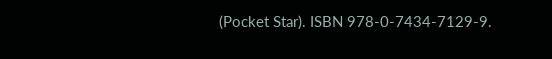(Pocket Star). ISBN 978-0-7434-7129-9.